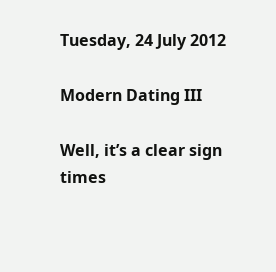Tuesday, 24 July 2012

Modern Dating III

Well, it’s a clear sign times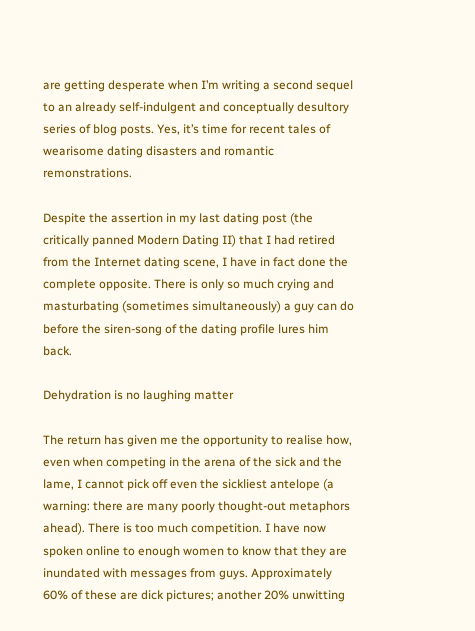are getting desperate when I’m writing a second sequel to an already self-indulgent and conceptually desultory series of blog posts. Yes, it’s time for recent tales of wearisome dating disasters and romantic remonstrations.

Despite the assertion in my last dating post (the critically panned Modern Dating II) that I had retired from the Internet dating scene, I have in fact done the complete opposite. There is only so much crying and masturbating (sometimes simultaneously) a guy can do before the siren-song of the dating profile lures him back.

Dehydration is no laughing matter

The return has given me the opportunity to realise how, even when competing in the arena of the sick and the lame, I cannot pick off even the sickliest antelope (a warning: there are many poorly thought-out metaphors ahead). There is too much competition. I have now spoken online to enough women to know that they are inundated with messages from guys. Approximately 60% of these are dick pictures; another 20% unwitting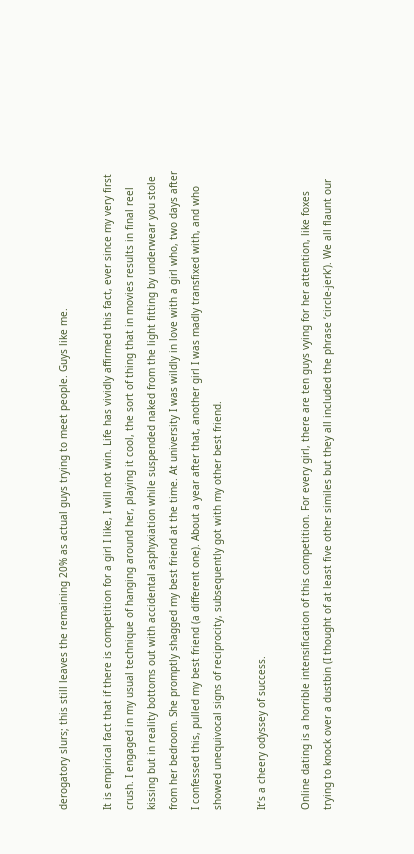derogatory slurs; this still leaves the remaining 20% as actual guys trying to meet people. Guys like me.

It is empirical fact that if there is competition for a girl I like, I will not win. Life has vividly affirmed this fact, ever since my very first crush. I engaged in my usual technique of hanging around her, playing it cool, the sort of thing that in movies results in final reel kissing but in reality bottoms out with accidental asphyxiation while suspended naked from the light fitting by underwear you stole from her bedroom. She promptly shagged my best friend at the time. At university I was wildly in love with a girl who, two days after I confessed this, pulled my best friend (a different one). About a year after that, another girl I was madly transfixed with, and who showed unequivocal signs of reciprocity, subsequently got with my other best friend.

It’s a cheery odyssey of success.

Online dating is a horrible intensification of this competition. For every girl, there are ten guys vying for her attention, like foxes trying to knock over a dustbin (I thought of at least five other similes but they all included the phrase ‘circle-jerk’). We all flaunt our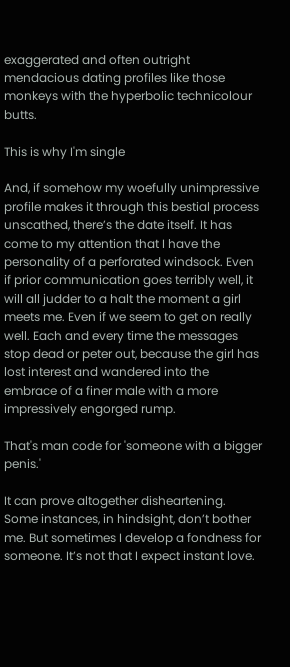exaggerated and often outright mendacious dating profiles like those monkeys with the hyperbolic technicolour butts.

This is why I'm single

And, if somehow my woefully unimpressive profile makes it through this bestial process unscathed, there’s the date itself. It has come to my attention that I have the personality of a perforated windsock. Even if prior communication goes terribly well, it will all judder to a halt the moment a girl meets me. Even if we seem to get on really well. Each and every time the messages stop dead or peter out, because the girl has lost interest and wandered into the embrace of a finer male with a more impressively engorged rump.

That's man code for 'someone with a bigger penis.'

It can prove altogether disheartening. Some instances, in hindsight, don’t bother me. But sometimes I develop a fondness for someone. It’s not that I expect instant love.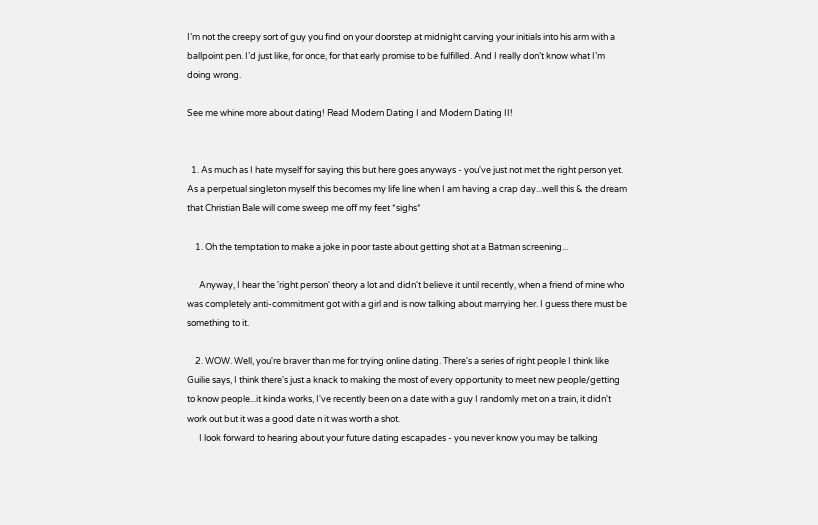I’m not the creepy sort of guy you find on your doorstep at midnight carving your initials into his arm with a ballpoint pen. I’d just like, for once, for that early promise to be fulfilled. And I really don’t know what I’m doing wrong.

See me whine more about dating! Read Modern Dating I and Modern Dating II!


  1. As much as I hate myself for saying this but here goes anyways - you've just not met the right person yet. As a perpetual singleton myself this becomes my life line when I am having a crap day...well this & the dream that Christian Bale will come sweep me off my feet *sighs*

    1. Oh the temptation to make a joke in poor taste about getting shot at a Batman screening...

      Anyway, I hear the 'right person' theory a lot and didn't believe it until recently, when a friend of mine who was completely anti-commitment got with a girl and is now talking about marrying her. I guess there must be something to it.

    2. WOW. Well, you're braver than me for trying online dating. There's a series of right people I think like Guilie says, I think there's just a knack to making the most of every opportunity to meet new people/getting to know people...it kinda works, I've recently been on a date with a guy I randomly met on a train, it didn't work out but it was a good date n it was worth a shot.
      I look forward to hearing about your future dating escapades - you never know you may be talking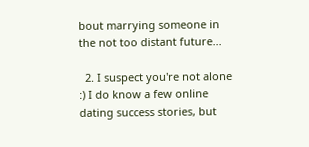bout marrying someone in the not too distant future...

  2. I suspect you're not alone :) I do know a few online dating success stories, but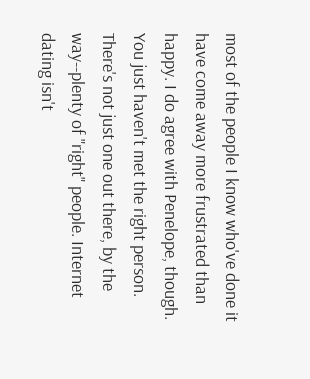most of the people I know who've done it have come away more frustrated than happy. I do agree with Penelope, though. You just haven't met the right person. There's not just one out there, by the way--plenty of "right" people. Internet dating isn't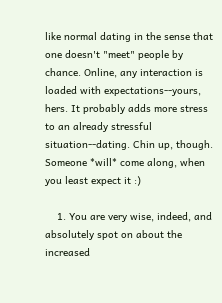like normal dating in the sense that one doesn't "meet" people by chance. Online, any interaction is loaded with expectations--yours, hers. It probably adds more stress to an already stressful situation--dating. Chin up, though. Someone *will* come along, when you least expect it :)

    1. You are very wise, indeed, and absolutely spot on about the increased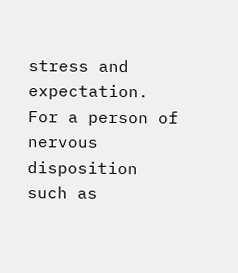stress and expectation. For a person of nervous disposition such as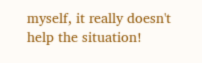myself, it really doesn't help the situation!